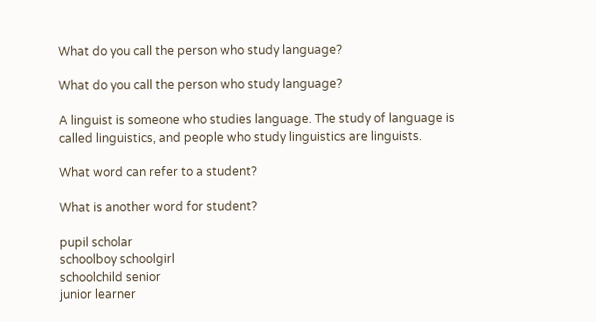What do you call the person who study language?

What do you call the person who study language?

A linguist is someone who studies language. The study of language is called linguistics, and people who study linguistics are linguists.

What word can refer to a student?

What is another word for student?

pupil scholar
schoolboy schoolgirl
schoolchild senior
junior learner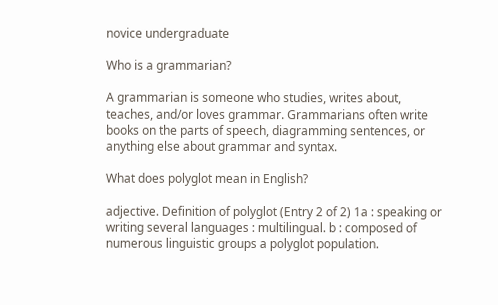novice undergraduate

Who is a grammarian?

A grammarian is someone who studies, writes about, teaches, and/or loves grammar. Grammarians often write books on the parts of speech, diagramming sentences, or anything else about grammar and syntax.

What does polyglot mean in English?

adjective. Definition of polyglot (Entry 2 of 2) 1a : speaking or writing several languages : multilingual. b : composed of numerous linguistic groups a polyglot population.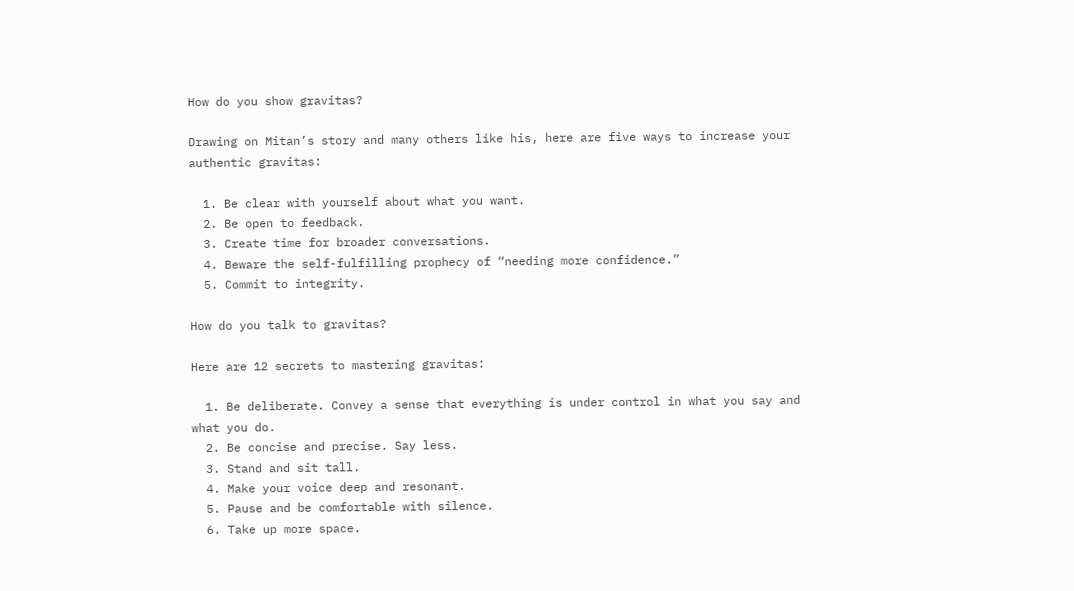How do you show gravitas?

Drawing on Mitan’s story and many others like his, here are five ways to increase your authentic gravitas:

  1. Be clear with yourself about what you want.
  2. Be open to feedback.
  3. Create time for broader conversations.
  4. Beware the self-fulfilling prophecy of “needing more confidence.”
  5. Commit to integrity.

How do you talk to gravitas?

Here are 12 secrets to mastering gravitas:

  1. Be deliberate. Convey a sense that everything is under control in what you say and what you do.
  2. Be concise and precise. Say less.
  3. Stand and sit tall.
  4. Make your voice deep and resonant.
  5. Pause and be comfortable with silence.
  6. Take up more space.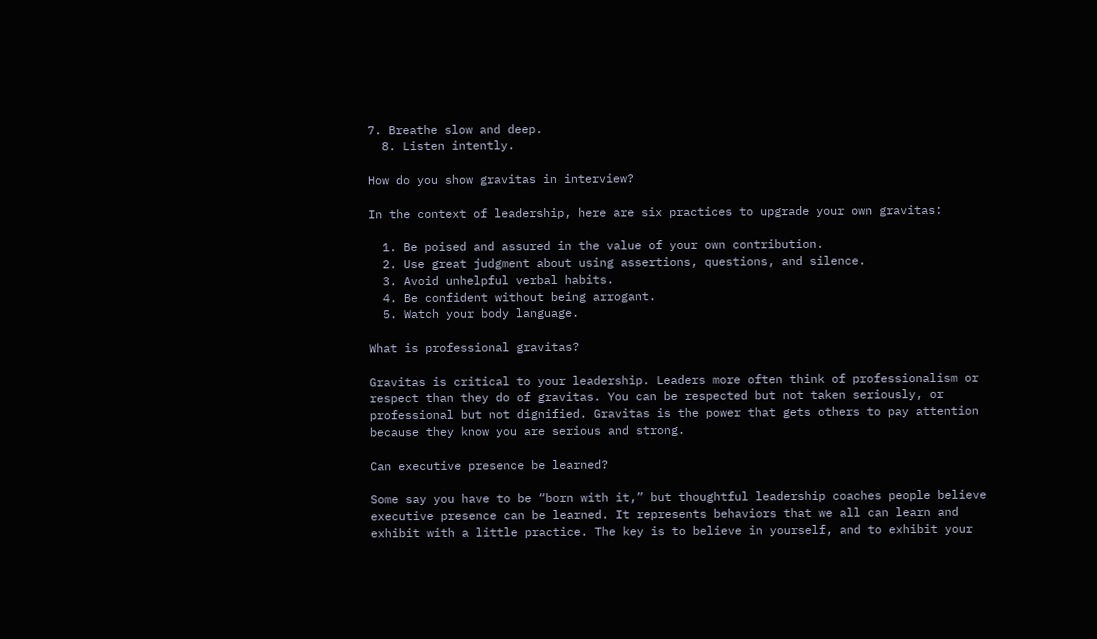7. Breathe slow and deep.
  8. Listen intently.

How do you show gravitas in interview?

In the context of leadership, here are six practices to upgrade your own gravitas:

  1. Be poised and assured in the value of your own contribution.
  2. Use great judgment about using assertions, questions, and silence.
  3. Avoid unhelpful verbal habits.
  4. Be confident without being arrogant.
  5. Watch your body language.

What is professional gravitas?

Gravitas is critical to your leadership. Leaders more often think of professionalism or respect than they do of gravitas. You can be respected but not taken seriously, or professional but not dignified. Gravitas is the power that gets others to pay attention because they know you are serious and strong.

Can executive presence be learned?

Some say you have to be “born with it,” but thoughtful leadership coaches people believe executive presence can be learned. It represents behaviors that we all can learn and exhibit with a little practice. The key is to believe in yourself, and to exhibit your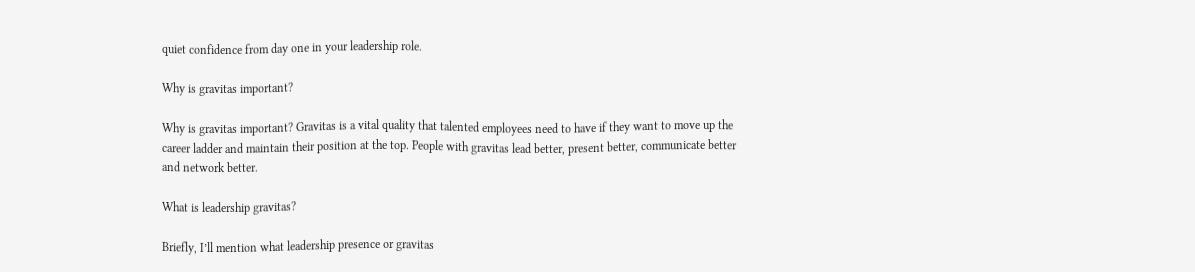quiet confidence from day one in your leadership role.

Why is gravitas important?

Why is gravitas important? Gravitas is a vital quality that talented employees need to have if they want to move up the career ladder and maintain their position at the top. People with gravitas lead better, present better, communicate better and network better.

What is leadership gravitas?

Briefly, I’ll mention what leadership presence or gravitas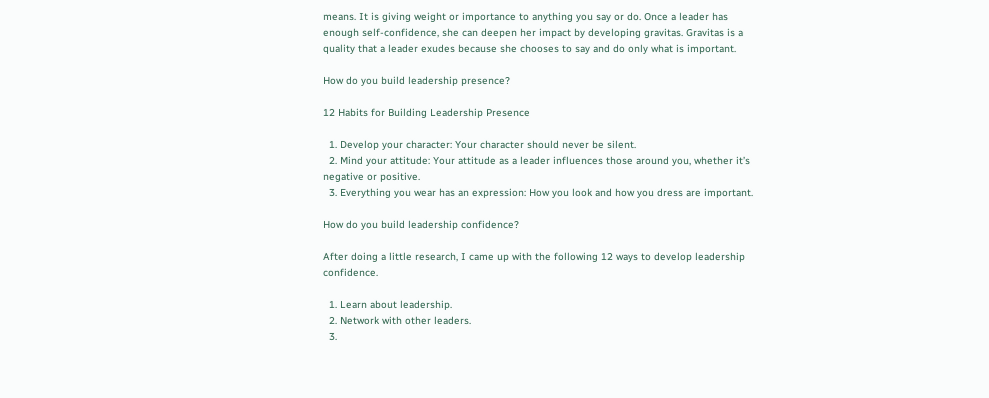means. It is giving weight or importance to anything you say or do. Once a leader has enough self-confidence, she can deepen her impact by developing gravitas. Gravitas is a quality that a leader exudes because she chooses to say and do only what is important.

How do you build leadership presence?

12 Habits for Building Leadership Presence

  1. Develop your character: Your character should never be silent.
  2. Mind your attitude: Your attitude as a leader influences those around you, whether it’s negative or positive.
  3. Everything you wear has an expression: How you look and how you dress are important.

How do you build leadership confidence?

After doing a little research, I came up with the following 12 ways to develop leadership confidence.

  1. Learn about leadership.
  2. Network with other leaders.
  3.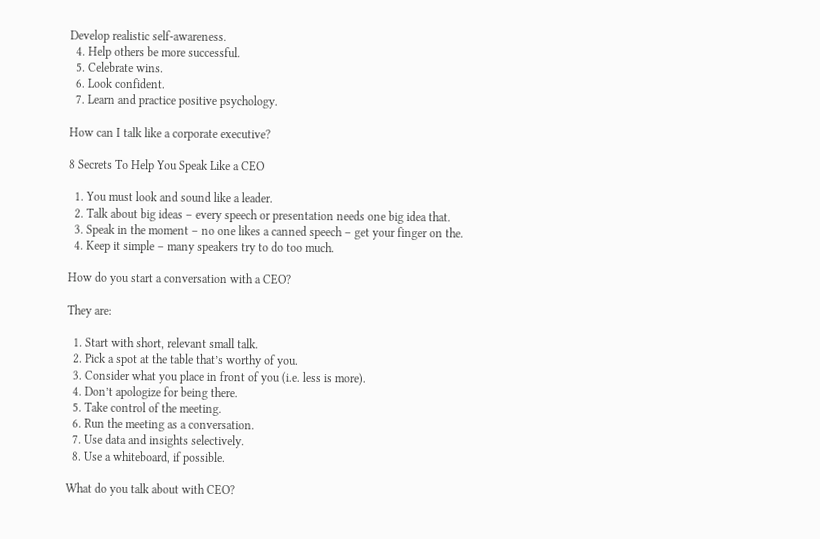Develop realistic self-awareness.
  4. Help others be more successful.
  5. Celebrate wins.
  6. Look confident.
  7. Learn and practice positive psychology.

How can I talk like a corporate executive?

8 Secrets To Help You Speak Like a CEO

  1. You must look and sound like a leader.
  2. Talk about big ideas – every speech or presentation needs one big idea that.
  3. Speak in the moment – no one likes a canned speech – get your finger on the.
  4. Keep it simple – many speakers try to do too much.

How do you start a conversation with a CEO?

They are:

  1. Start with short, relevant small talk.
  2. Pick a spot at the table that’s worthy of you.
  3. Consider what you place in front of you (i.e. less is more).
  4. Don’t apologize for being there.
  5. Take control of the meeting.
  6. Run the meeting as a conversation.
  7. Use data and insights selectively.
  8. Use a whiteboard, if possible.

What do you talk about with CEO?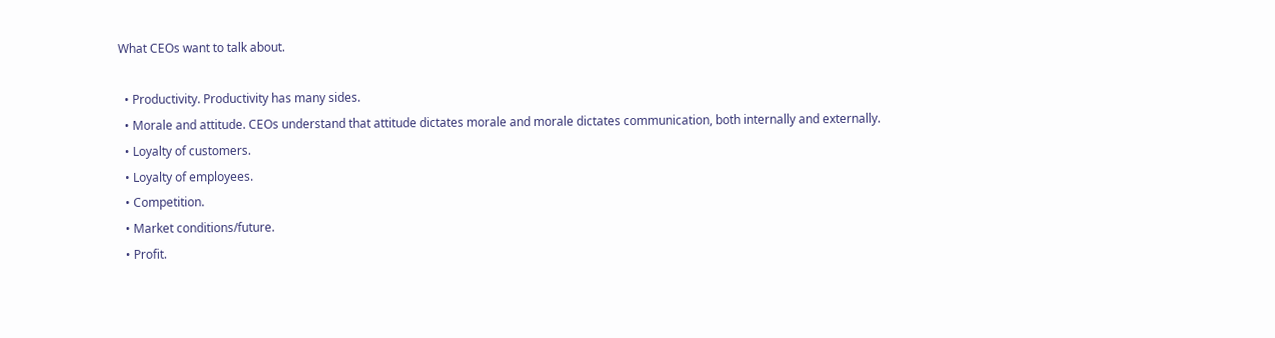What CEOs want to talk about.

  • Productivity. Productivity has many sides.
  • Morale and attitude. CEOs understand that attitude dictates morale and morale dictates communication, both internally and externally.
  • Loyalty of customers.
  • Loyalty of employees.
  • Competition.
  • Market conditions/future.
  • Profit.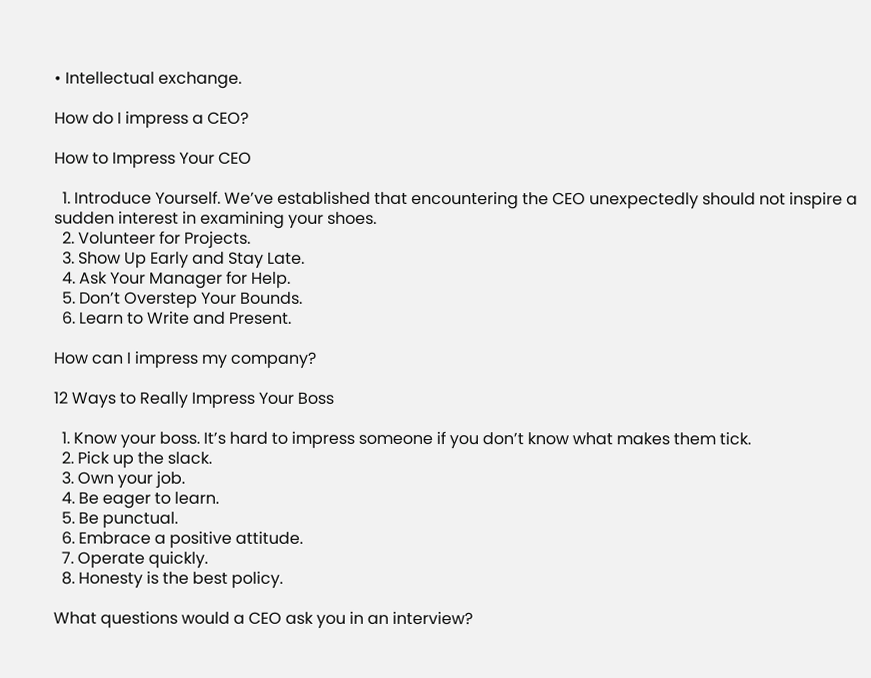• Intellectual exchange.

How do I impress a CEO?

How to Impress Your CEO

  1. Introduce Yourself. We’ve established that encountering the CEO unexpectedly should not inspire a sudden interest in examining your shoes.
  2. Volunteer for Projects.
  3. Show Up Early and Stay Late.
  4. Ask Your Manager for Help.
  5. Don’t Overstep Your Bounds.
  6. Learn to Write and Present.

How can I impress my company?

12 Ways to Really Impress Your Boss

  1. Know your boss. It’s hard to impress someone if you don’t know what makes them tick.
  2. Pick up the slack.
  3. Own your job.
  4. Be eager to learn.
  5. Be punctual.
  6. Embrace a positive attitude.
  7. Operate quickly.
  8. Honesty is the best policy.

What questions would a CEO ask you in an interview?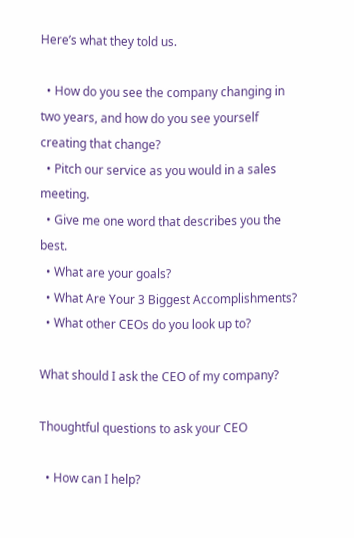Here’s what they told us.

  • How do you see the company changing in two years, and how do you see yourself creating that change?
  • Pitch our service as you would in a sales meeting.
  • Give me one word that describes you the best.
  • What are your goals?
  • What Are Your 3 Biggest Accomplishments?
  • What other CEOs do you look up to?

What should I ask the CEO of my company?

Thoughtful questions to ask your CEO

  • How can I help?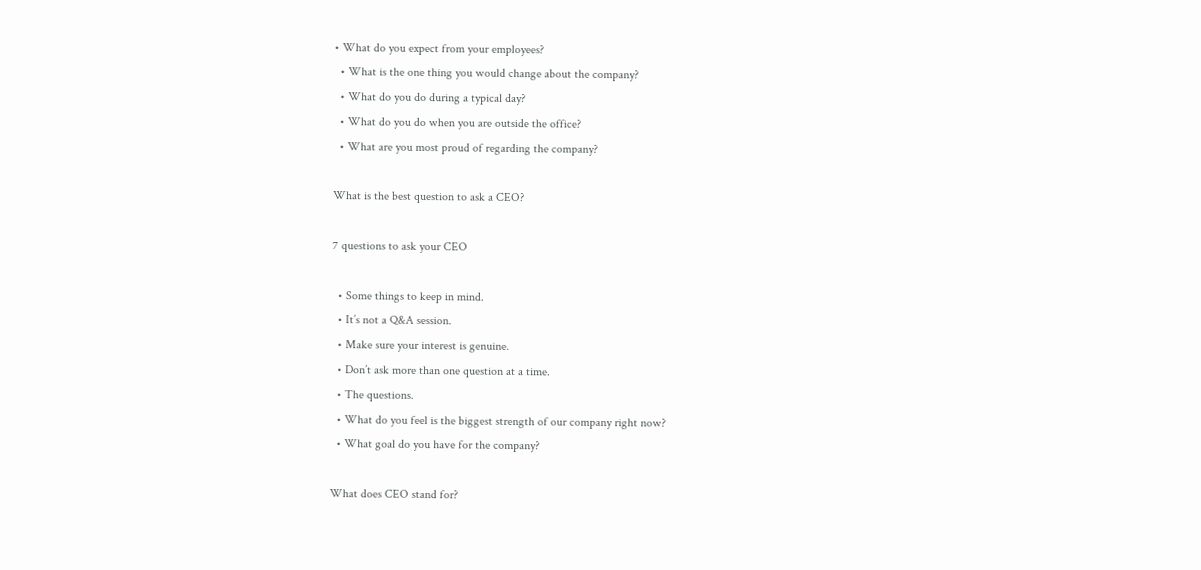• What do you expect from your employees?
  • What is the one thing you would change about the company?
  • What do you do during a typical day?
  • What do you do when you are outside the office?
  • What are you most proud of regarding the company?

What is the best question to ask a CEO?

7 questions to ask your CEO

  • Some things to keep in mind.
  • It’s not a Q&A session.
  • Make sure your interest is genuine.
  • Don’t ask more than one question at a time.
  • The questions.
  • What do you feel is the biggest strength of our company right now?
  • What goal do you have for the company?

What does CEO stand for?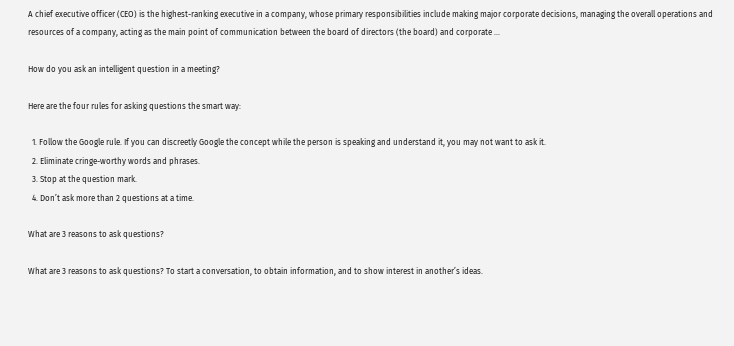A chief executive officer (CEO) is the highest-ranking executive in a company, whose primary responsibilities include making major corporate decisions, managing the overall operations and resources of a company, acting as the main point of communication between the board of directors (the board) and corporate …

How do you ask an intelligent question in a meeting?

Here are the four rules for asking questions the smart way:

  1. Follow the Google rule. If you can discreetly Google the concept while the person is speaking and understand it, you may not want to ask it.
  2. Eliminate cringe-worthy words and phrases.
  3. Stop at the question mark.
  4. Don’t ask more than 2 questions at a time.

What are 3 reasons to ask questions?

What are 3 reasons to ask questions? To start a conversation, to obtain information, and to show interest in another’s ideas.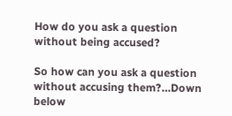How do you ask a question without being accused?

So how can you ask a question without accusing them?…Down below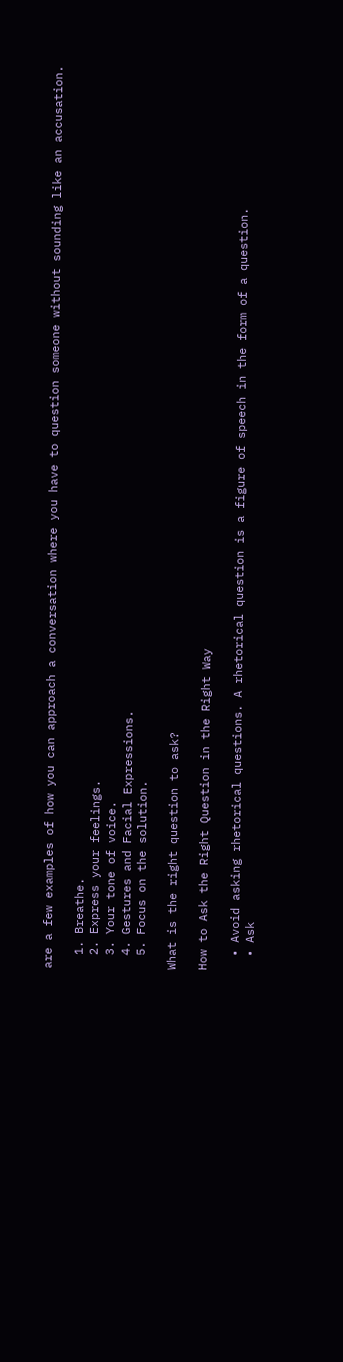are a few examples of how you can approach a conversation where you have to question someone without sounding like an accusation.

  1. Breathe.
  2. Express your feelings.
  3. Your tone of voice.
  4. Gestures and Facial Expressions.
  5. Focus on the solution.

What is the right question to ask?

How to Ask the Right Question in the Right Way

  • Avoid asking rhetorical questions. A rhetorical question is a figure of speech in the form of a question.
  • Ask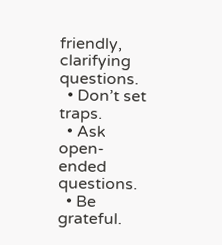friendly, clarifying questions.
  • Don’t set traps.
  • Ask open-ended questions.
  • Be grateful.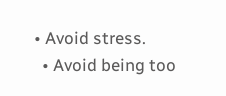• Avoid stress.
  • Avoid being too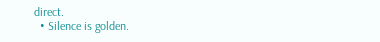direct.
  • Silence is golden.